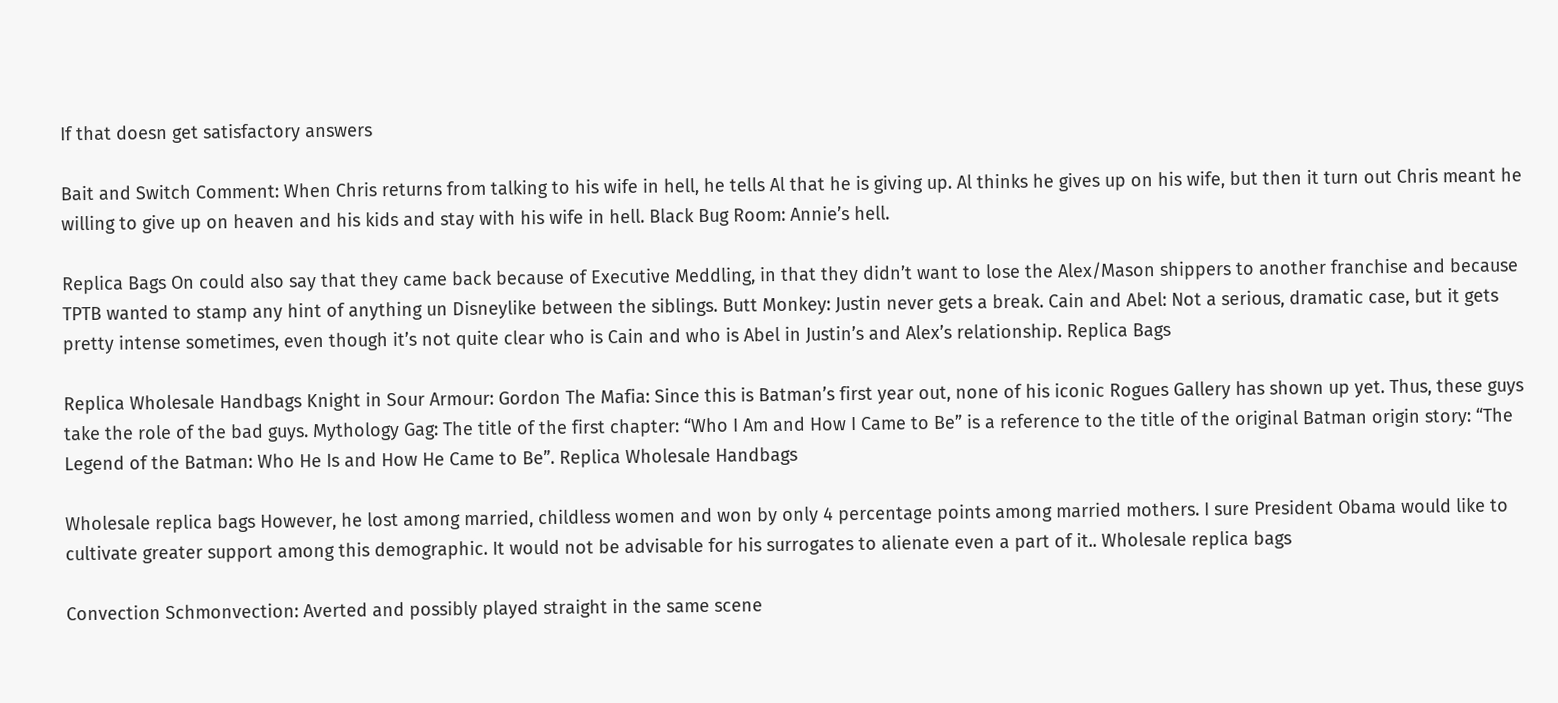If that doesn get satisfactory answers

Bait and Switch Comment: When Chris returns from talking to his wife in hell, he tells Al that he is giving up. Al thinks he gives up on his wife, but then it turn out Chris meant he willing to give up on heaven and his kids and stay with his wife in hell. Black Bug Room: Annie’s hell.

Replica Bags On could also say that they came back because of Executive Meddling, in that they didn’t want to lose the Alex/Mason shippers to another franchise and because TPTB wanted to stamp any hint of anything un Disneylike between the siblings. Butt Monkey: Justin never gets a break. Cain and Abel: Not a serious, dramatic case, but it gets pretty intense sometimes, even though it’s not quite clear who is Cain and who is Abel in Justin’s and Alex’s relationship. Replica Bags

Replica Wholesale Handbags Knight in Sour Armour: Gordon The Mafia: Since this is Batman’s first year out, none of his iconic Rogues Gallery has shown up yet. Thus, these guys take the role of the bad guys. Mythology Gag: The title of the first chapter: “Who I Am and How I Came to Be” is a reference to the title of the original Batman origin story: “The Legend of the Batman: Who He Is and How He Came to Be”. Replica Wholesale Handbags

Wholesale replica bags However, he lost among married, childless women and won by only 4 percentage points among married mothers. I sure President Obama would like to cultivate greater support among this demographic. It would not be advisable for his surrogates to alienate even a part of it.. Wholesale replica bags

Convection Schmonvection: Averted and possibly played straight in the same scene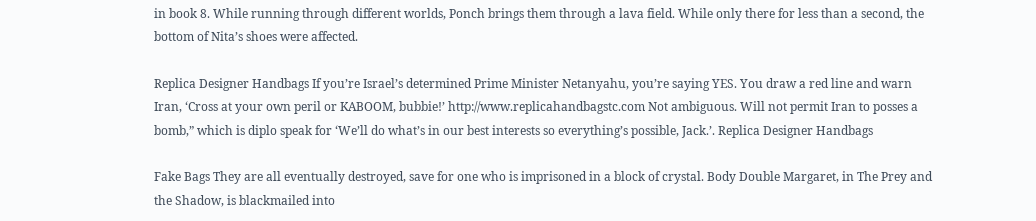in book 8. While running through different worlds, Ponch brings them through a lava field. While only there for less than a second, the bottom of Nita’s shoes were affected.

Replica Designer Handbags If you’re Israel’s determined Prime Minister Netanyahu, you’re saying YES. You draw a red line and warn Iran, ‘Cross at your own peril or KABOOM, bubbie!’ http://www.replicahandbagstc.com Not ambiguous. Will not permit Iran to posses a bomb,” which is diplo speak for ‘We’ll do what’s in our best interests so everything’s possible, Jack.’. Replica Designer Handbags

Fake Bags They are all eventually destroyed, save for one who is imprisoned in a block of crystal. Body Double Margaret, in The Prey and the Shadow, is blackmailed into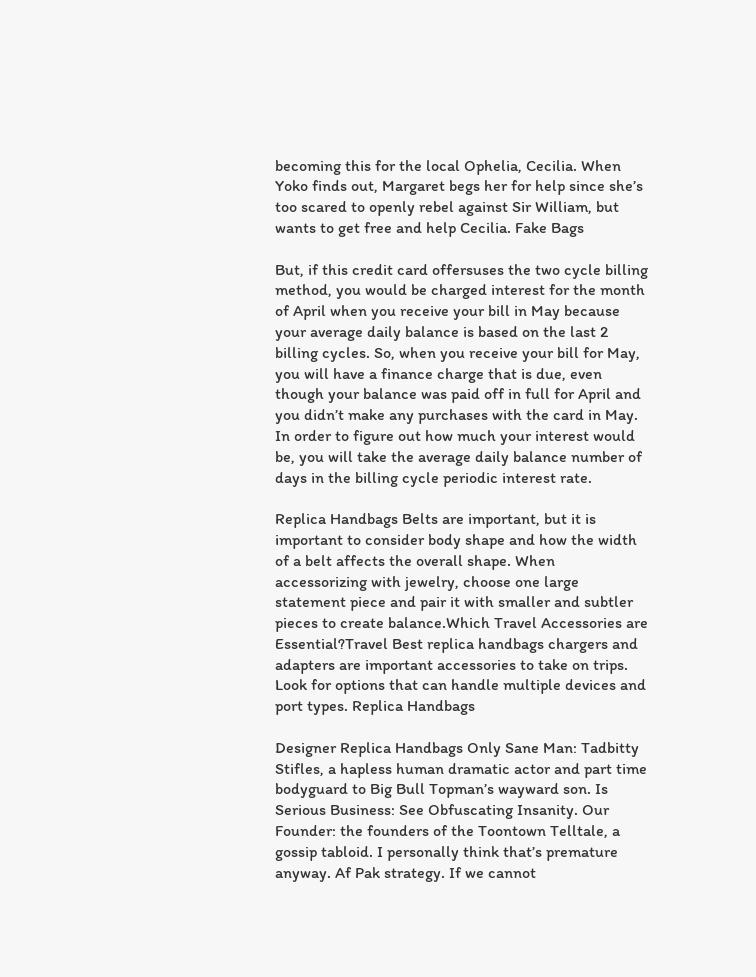becoming this for the local Ophelia, Cecilia. When Yoko finds out, Margaret begs her for help since she’s too scared to openly rebel against Sir William, but wants to get free and help Cecilia. Fake Bags

But, if this credit card offersuses the two cycle billing method, you would be charged interest for the month of April when you receive your bill in May because your average daily balance is based on the last 2 billing cycles. So, when you receive your bill for May, you will have a finance charge that is due, even though your balance was paid off in full for April and you didn’t make any purchases with the card in May. In order to figure out how much your interest would be, you will take the average daily balance number of days in the billing cycle periodic interest rate.

Replica Handbags Belts are important, but it is important to consider body shape and how the width of a belt affects the overall shape. When accessorizing with jewelry, choose one large statement piece and pair it with smaller and subtler pieces to create balance.Which Travel Accessories are Essential?Travel Best replica handbags chargers and adapters are important accessories to take on trips. Look for options that can handle multiple devices and port types. Replica Handbags

Designer Replica Handbags Only Sane Man: Tadbitty Stifles, a hapless human dramatic actor and part time bodyguard to Big Bull Topman’s wayward son. Is Serious Business: See Obfuscating Insanity. Our Founder: the founders of the Toontown Telltale, a gossip tabloid. I personally think that’s premature anyway. Af Pak strategy. If we cannot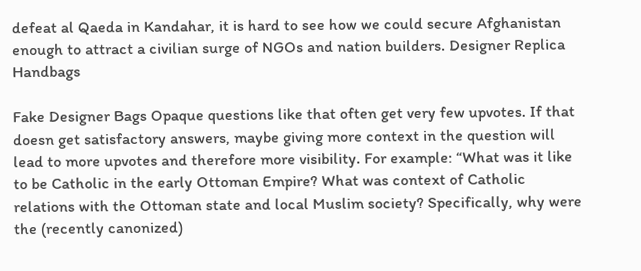defeat al Qaeda in Kandahar, it is hard to see how we could secure Afghanistan enough to attract a civilian surge of NGOs and nation builders. Designer Replica Handbags

Fake Designer Bags Opaque questions like that often get very few upvotes. If that doesn get satisfactory answers, maybe giving more context in the question will lead to more upvotes and therefore more visibility. For example: “What was it like to be Catholic in the early Ottoman Empire? What was context of Catholic relations with the Ottoman state and local Muslim society? Specifically, why were the (recently canonized)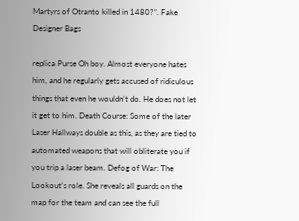Martyrs of Otranto killed in 1480?”. Fake Designer Bags

replica Purse Oh boy. Almost everyone hates him, and he regularly gets accused of ridiculous things that even he wouldn’t do. He does not let it get to him. Death Course: Some of the later Laser Hallways double as this, as they are tied to automated weapons that will obliterate you if you trip a laser beam. Defog of War: The Lookout’s role. She reveals all guards on the map for the team and can see the full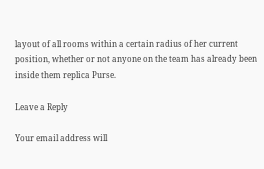layout of all rooms within a certain radius of her current position, whether or not anyone on the team has already been inside them replica Purse.

Leave a Reply

Your email address will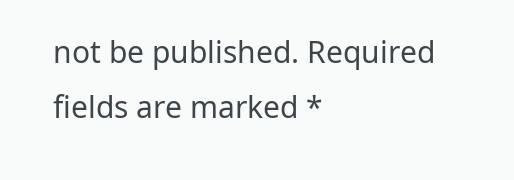not be published. Required fields are marked *